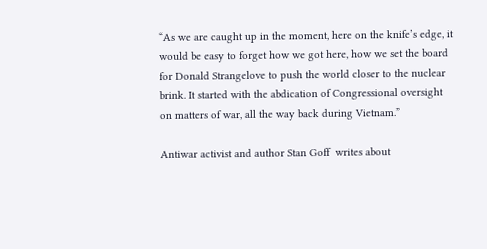“As we are caught up in the moment, here on the knife’s edge, it would be easy to forget how we got here, how we set the board for Donald Strangelove to push the world closer to the nuclear brink. It started with the abdication of Congressional oversight on matters of war, all the way back during Vietnam.”

Antiwar activist and author Stan Goff  writes about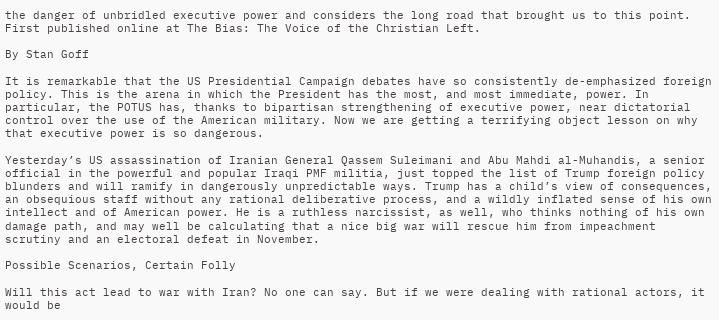the danger of unbridled executive power and considers the long road that brought us to this point. First published online at The Bias: The Voice of the Christian Left.

By Stan Goff

It is remarkable that the US Presidential Campaign debates have so consistently de-emphasized foreign policy. This is the arena in which the President has the most, and most immediate, power. In particular, the POTUS has, thanks to bipartisan strengthening of executive power, near dictatorial control over the use of the American military. Now we are getting a terrifying object lesson on why that executive power is so dangerous.

Yesterday’s US assassination of Iranian General Qassem Suleimani and Abu Mahdi al-Muhandis, a senior official in the powerful and popular Iraqi PMF militia, just topped the list of Trump foreign policy blunders and will ramify in dangerously unpredictable ways. Trump has a child’s view of consequences, an obsequious staff without any rational deliberative process, and a wildly inflated sense of his own intellect and of American power. He is a ruthless narcissist, as well, who thinks nothing of his own damage path, and may well be calculating that a nice big war will rescue him from impeachment scrutiny and an electoral defeat in November.

Possible Scenarios, Certain Folly

Will this act lead to war with Iran? No one can say. But if we were dealing with rational actors, it would be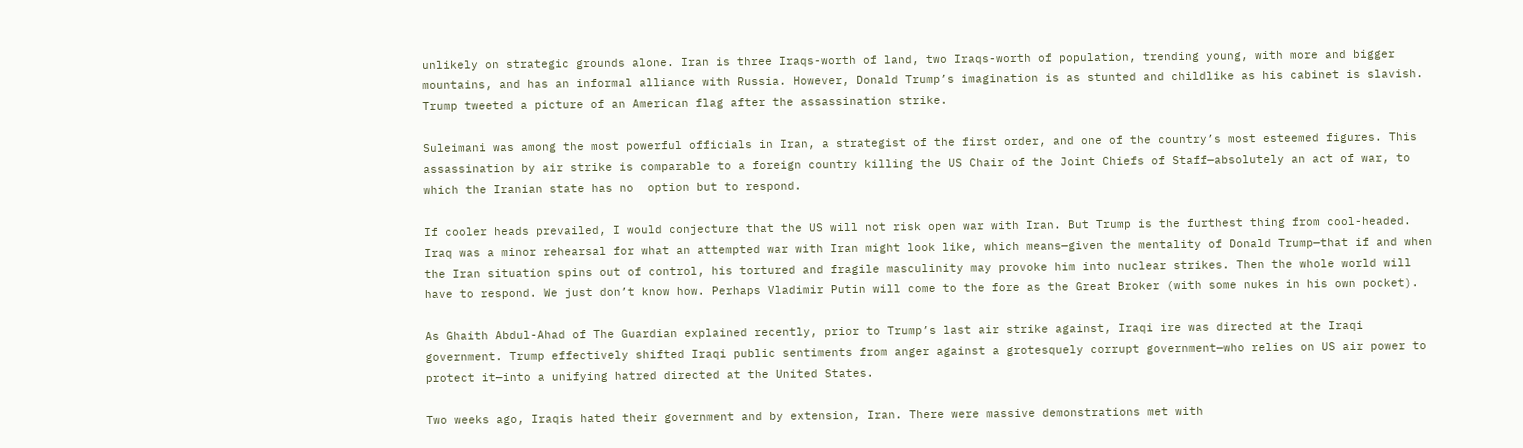unlikely on strategic grounds alone. Iran is three Iraqs-worth of land, two Iraqs-worth of population, trending young, with more and bigger mountains, and has an informal alliance with Russia. However, Donald Trump’s imagination is as stunted and childlike as his cabinet is slavish. Trump tweeted a picture of an American flag after the assassination strike.

Suleimani was among the most powerful officials in Iran, a strategist of the first order, and one of the country’s most esteemed figures. This assassination by air strike is comparable to a foreign country killing the US Chair of the Joint Chiefs of Staff—absolutely an act of war, to which the Iranian state has no  option but to respond.

If cooler heads prevailed, I would conjecture that the US will not risk open war with Iran. But Trump is the furthest thing from cool-headed. Iraq was a minor rehearsal for what an attempted war with Iran might look like, which means—given the mentality of Donald Trump—that if and when the Iran situation spins out of control, his tortured and fragile masculinity may provoke him into nuclear strikes. Then the whole world will have to respond. We just don’t know how. Perhaps Vladimir Putin will come to the fore as the Great Broker (with some nukes in his own pocket).

As Ghaith Abdul-Ahad of The Guardian explained recently, prior to Trump’s last air strike against, Iraqi ire was directed at the Iraqi government. Trump effectively shifted Iraqi public sentiments from anger against a grotesquely corrupt government—who relies on US air power to protect it—into a unifying hatred directed at the United States.

Two weeks ago, Iraqis hated their government and by extension, Iran. There were massive demonstrations met with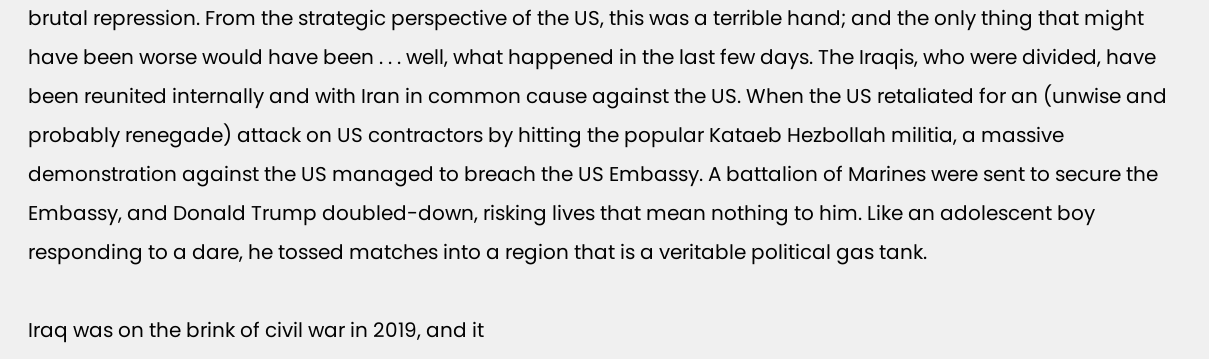brutal repression. From the strategic perspective of the US, this was a terrible hand; and the only thing that might have been worse would have been . . . well, what happened in the last few days. The Iraqis, who were divided, have been reunited internally and with Iran in common cause against the US. When the US retaliated for an (unwise and probably renegade) attack on US contractors by hitting the popular Kataeb Hezbollah militia, a massive demonstration against the US managed to breach the US Embassy. A battalion of Marines were sent to secure the Embassy, and Donald Trump doubled-down, risking lives that mean nothing to him. Like an adolescent boy responding to a dare, he tossed matches into a region that is a veritable political gas tank.

Iraq was on the brink of civil war in 2019, and it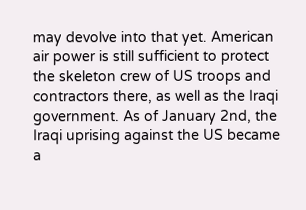may devolve into that yet. American air power is still sufficient to protect the skeleton crew of US troops and contractors there, as well as the Iraqi government. As of January 2nd, the Iraqi uprising against the US became a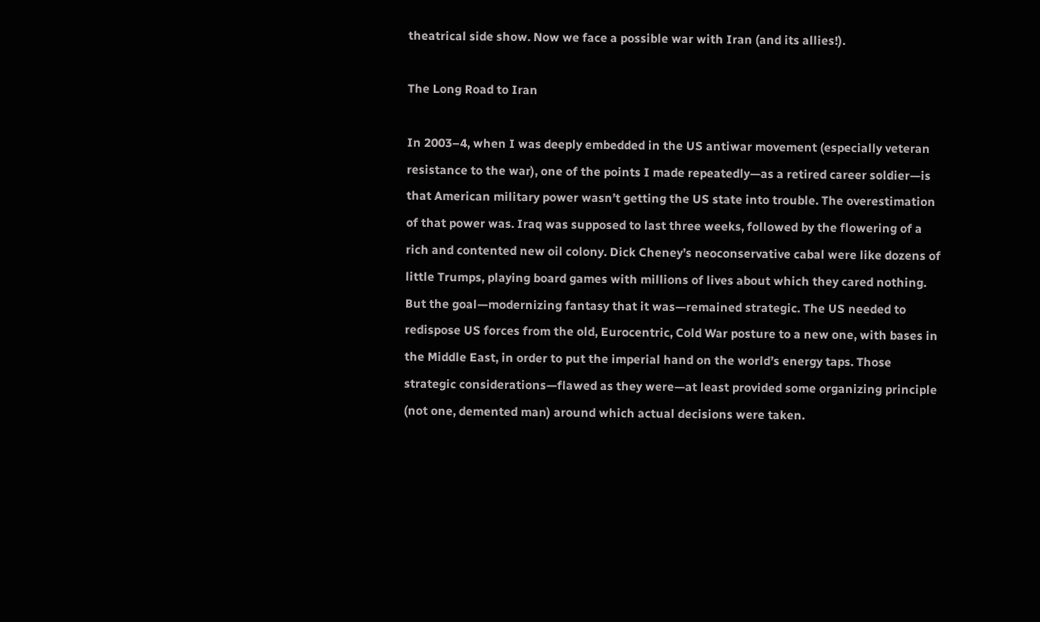theatrical side show. Now we face a possible war with Iran (and its allies!).

The Long Road to Iran

In 2003–4, when I was deeply embedded in the US antiwar movement (especially veteran resistance to the war), one of the points I made repeatedly—as a retired career soldier—is that American military power wasn’t getting the US state into trouble. The overestimation of that power was. Iraq was supposed to last three weeks, followed by the flowering of a rich and contented new oil colony. Dick Cheney’s neoconservative cabal were like dozens of little Trumps, playing board games with millions of lives about which they cared nothing. But the goal—modernizing fantasy that it was—remained strategic. The US needed to redispose US forces from the old, Eurocentric, Cold War posture to a new one, with bases in the Middle East, in order to put the imperial hand on the world’s energy taps. Those strategic considerations—flawed as they were—at least provided some organizing principle (not one, demented man) around which actual decisions were taken.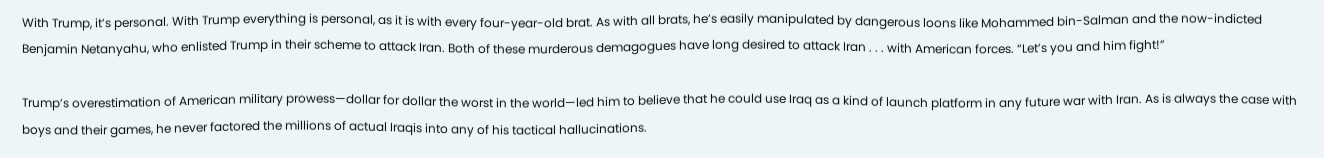With Trump, it’s personal. With Trump everything is personal, as it is with every four-year-old brat. As with all brats, he’s easily manipulated by dangerous loons like Mohammed bin-Salman and the now-indicted Benjamin Netanyahu, who enlisted Trump in their scheme to attack Iran. Both of these murderous demagogues have long desired to attack Iran . . . with American forces. “Let’s you and him fight!”

Trump’s overestimation of American military prowess—dollar for dollar the worst in the world—led him to believe that he could use Iraq as a kind of launch platform in any future war with Iran. As is always the case with boys and their games, he never factored the millions of actual Iraqis into any of his tactical hallucinations.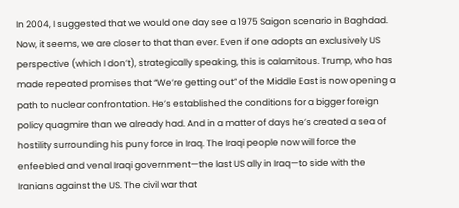In 2004, I suggested that we would one day see a 1975 Saigon scenario in Baghdad. Now, it seems, we are closer to that than ever. Even if one adopts an exclusively US perspective (which I don’t), strategically speaking, this is calamitous. Trump, who has made repeated promises that “We’re getting out” of the Middle East is now opening a path to nuclear confrontation. He’s established the conditions for a bigger foreign policy quagmire than we already had. And in a matter of days he’s created a sea of hostility surrounding his puny force in Iraq. The Iraqi people now will force the enfeebled and venal Iraqi government—the last US ally in Iraq—to side with the Iranians against the US. The civil war that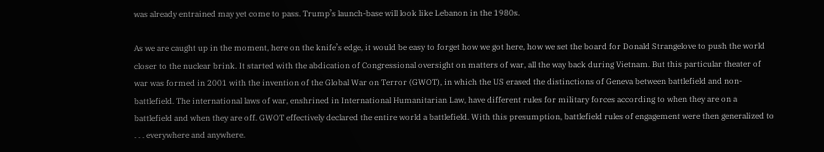was already entrained may yet come to pass. Trump’s launch-base will look like Lebanon in the 1980s.

As we are caught up in the moment, here on the knife’s edge, it would be easy to forget how we got here, how we set the board for Donald Strangelove to push the world closer to the nuclear brink. It started with the abdication of Congressional oversight on matters of war, all the way back during Vietnam. But this particular theater of war was formed in 2001 with the invention of the Global War on Terror (GWOT), in which the US erased the distinctions of Geneva between battlefield and non-battlefield. The international laws of war, enshrined in International Humanitarian Law, have different rules for military forces according to when they are on a battlefield and when they are off. GWOT effectively declared the entire world a battlefield. With this presumption, battlefield rules of engagement were then generalized to . . . everywhere and anywhere.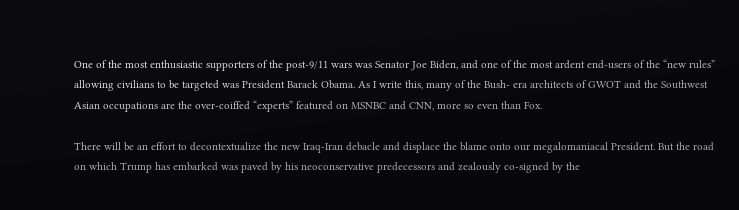One of the most enthusiastic supporters of the post-9/11 wars was Senator Joe Biden, and one of the most ardent end-users of the “new rules” allowing civilians to be targeted was President Barack Obama. As I write this, many of the Bush- era architects of GWOT and the Southwest Asian occupations are the over-coiffed “experts” featured on MSNBC and CNN, more so even than Fox.

There will be an effort to decontextualize the new Iraq-Iran debacle and displace the blame onto our megalomaniacal President. But the road on which Trump has embarked was paved by his neoconservative predecessors and zealously co-signed by the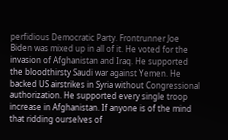perfidious Democratic Party. Frontrunner Joe Biden was mixed up in all of it. He voted for the invasion of Afghanistan and Iraq. He supported the bloodthirsty Saudi war against Yemen. He backed US airstrikes in Syria without Congressional authorization. He supported every single troop increase in Afghanistan. If anyone is of the mind that ridding ourselves of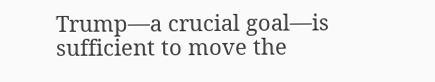Trump—a crucial goal—is sufficient to move the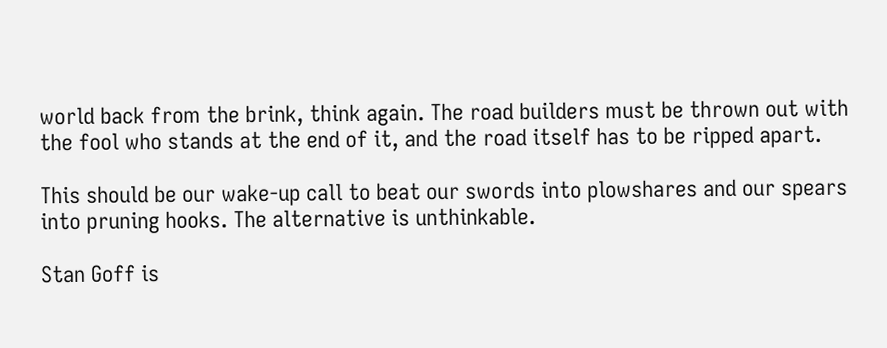world back from the brink, think again. The road builders must be thrown out with the fool who stands at the end of it, and the road itself has to be ripped apart.

This should be our wake-up call to beat our swords into plowshares and our spears into pruning hooks. The alternative is unthinkable.

Stan Goff is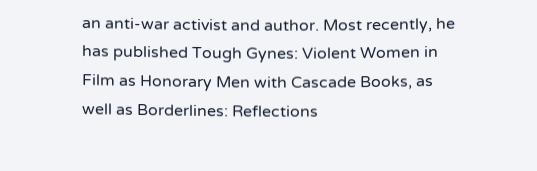an anti-war activist and author. Most recently, he has published Tough Gynes: Violent Women in Film as Honorary Men with Cascade Books, as well as Borderlines: Reflections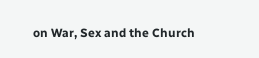on War, Sex and the Church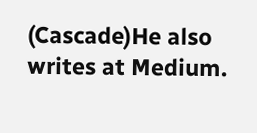(Cascade)He also writes at Medium.